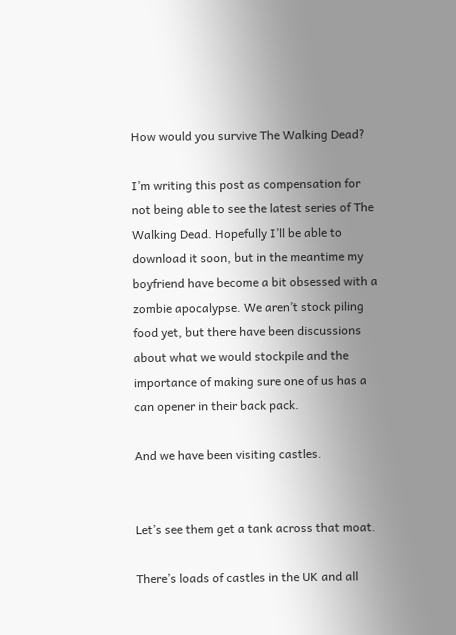How would you survive The Walking Dead?

I’m writing this post as compensation for not being able to see the latest series of The Walking Dead. Hopefully I’ll be able to download it soon, but in the meantime my boyfriend have become a bit obsessed with a zombie apocalypse. We aren’t stock piling food yet, but there have been discussions about what we would stockpile and the importance of making sure one of us has a can opener in their back pack.

And we have been visiting castles.


Let’s see them get a tank across that moat.

There’s loads of castles in the UK and all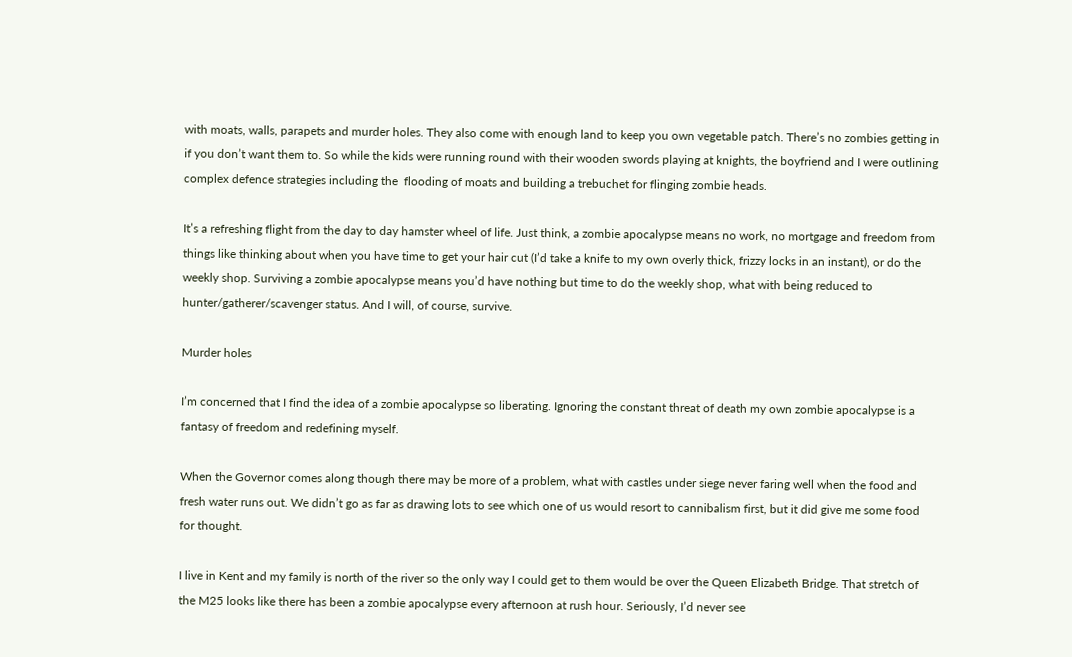with moats, walls, parapets and murder holes. They also come with enough land to keep you own vegetable patch. There’s no zombies getting in if you don’t want them to. So while the kids were running round with their wooden swords playing at knights, the boyfriend and I were outlining complex defence strategies including the  flooding of moats and building a trebuchet for flinging zombie heads.

It’s a refreshing flight from the day to day hamster wheel of life. Just think, a zombie apocalypse means no work, no mortgage and freedom from things like thinking about when you have time to get your hair cut (I’d take a knife to my own overly thick, frizzy locks in an instant), or do the weekly shop. Surviving a zombie apocalypse means you’d have nothing but time to do the weekly shop, what with being reduced to hunter/gatherer/scavenger status. And I will, of course, survive.

Murder holes

I’m concerned that I find the idea of a zombie apocalypse so liberating. Ignoring the constant threat of death my own zombie apocalypse is a fantasy of freedom and redefining myself.

When the Governor comes along though there may be more of a problem, what with castles under siege never faring well when the food and fresh water runs out. We didn’t go as far as drawing lots to see which one of us would resort to cannibalism first, but it did give me some food for thought.

I live in Kent and my family is north of the river so the only way I could get to them would be over the Queen Elizabeth Bridge. That stretch of the M25 looks like there has been a zombie apocalypse every afternoon at rush hour. Seriously, I’d never see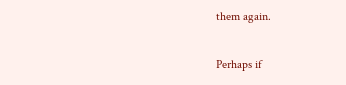them again.

Perhaps if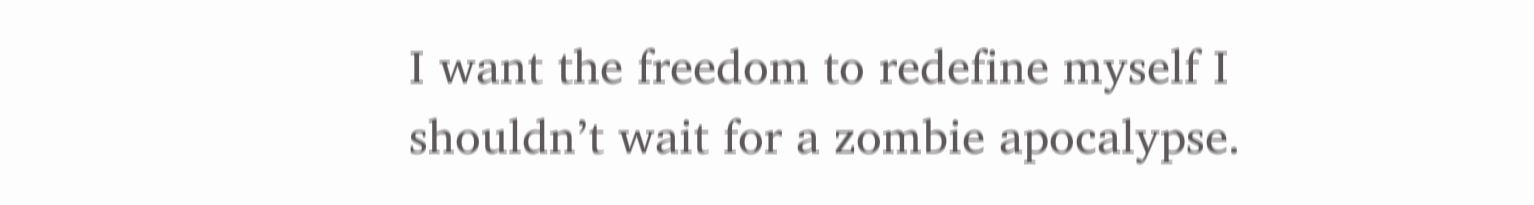I want the freedom to redefine myself I shouldn’t wait for a zombie apocalypse.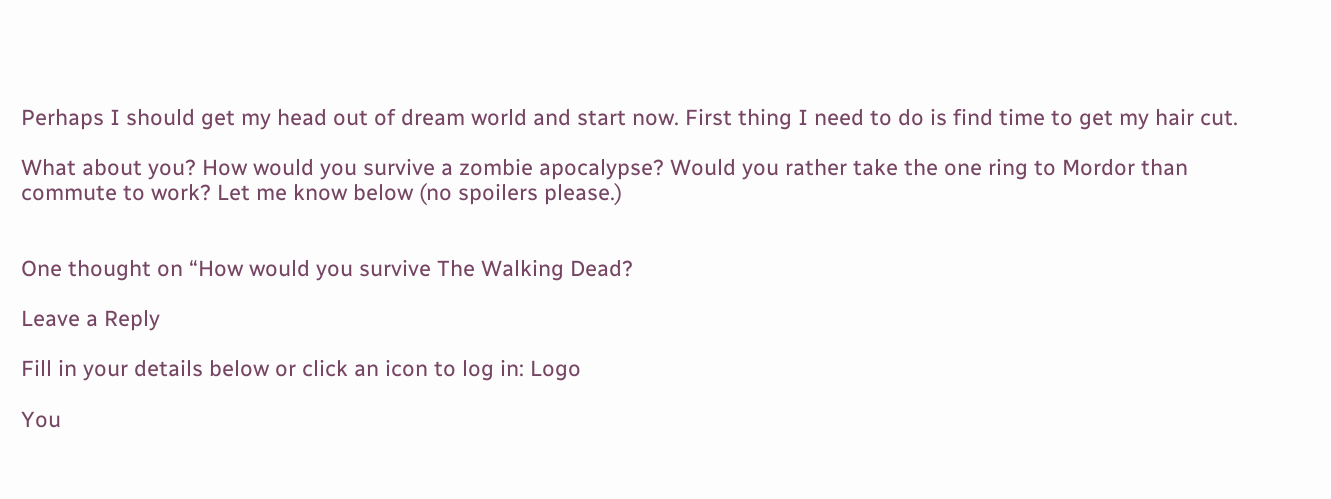Perhaps I should get my head out of dream world and start now. First thing I need to do is find time to get my hair cut.

What about you? How would you survive a zombie apocalypse? Would you rather take the one ring to Mordor than commute to work? Let me know below (no spoilers please.)


One thought on “How would you survive The Walking Dead?

Leave a Reply

Fill in your details below or click an icon to log in: Logo

You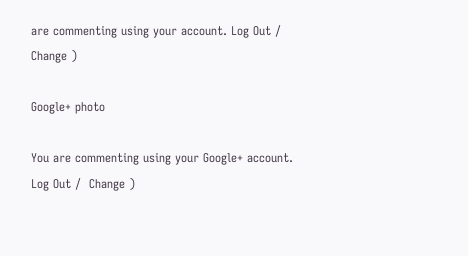are commenting using your account. Log Out /  Change )

Google+ photo

You are commenting using your Google+ account. Log Out /  Change )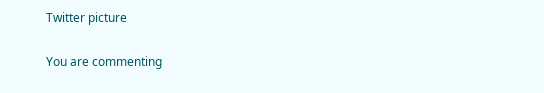Twitter picture

You are commenting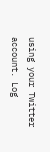using your Twitter account. Log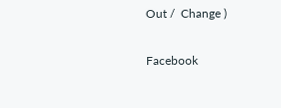Out /  Change )

Facebook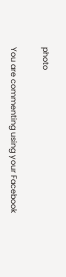photo

You are commenting using your Facebook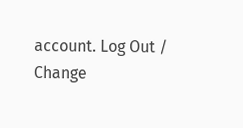account. Log Out /  Change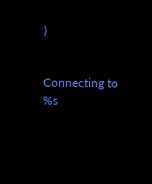)


Connecting to %s